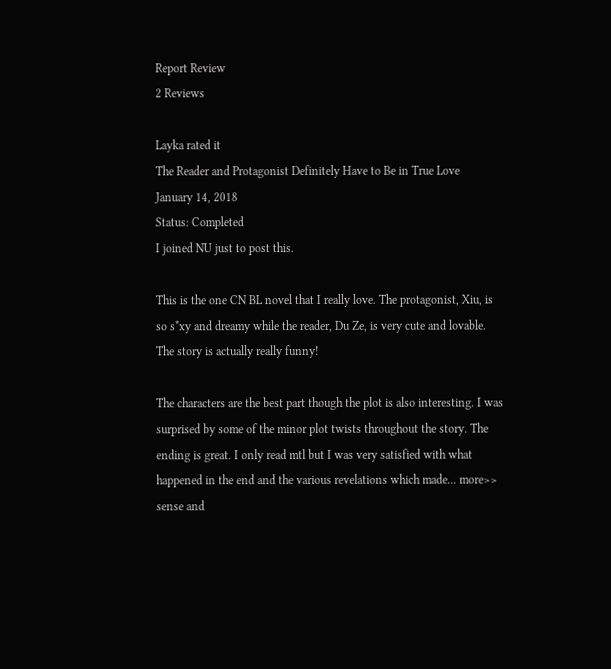Report Review
2 Reviews

Layka rated it
The Reader and Protagonist Definitely Have to Be in True Love
January 14, 2018
Status: Completed
I joined NU just to post this.

This is the one CN BL novel that I really love. The protagonist, Xiu, is so s*xy and dreamy while the reader, Du Ze, is very cute and lovable. The story is actually really funny!

The characters are the best part though the plot is also interesting. I was surprised by some of the minor plot twists throughout the story. The ending is great. I only read mtl but I was very satisfied with what happened in the end and the various revelations which made... more>> sense and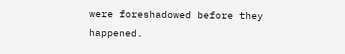were foreshadowed before they happened.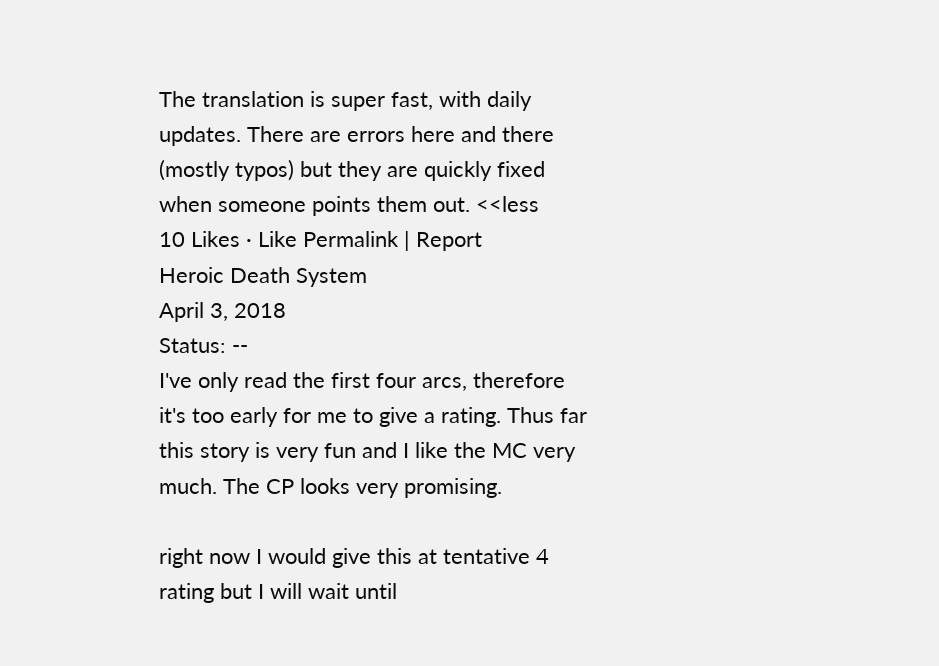The translation is super fast, with daily updates. There are errors here and there (mostly typos) but they are quickly fixed when someone points them out. <<less
10 Likes · Like Permalink | Report
Heroic Death System
April 3, 2018
Status: --
I've only read the first four arcs, therefore it's too early for me to give a rating. Thus far this story is very fun and I like the MC very much. The CP looks very promising.

right now I would give this at tentative 4 rating but I will wait until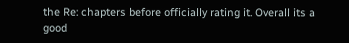the Re: chapters before officially rating it. Overall its a good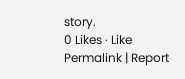story.
0 Likes · Like Permalink | Report